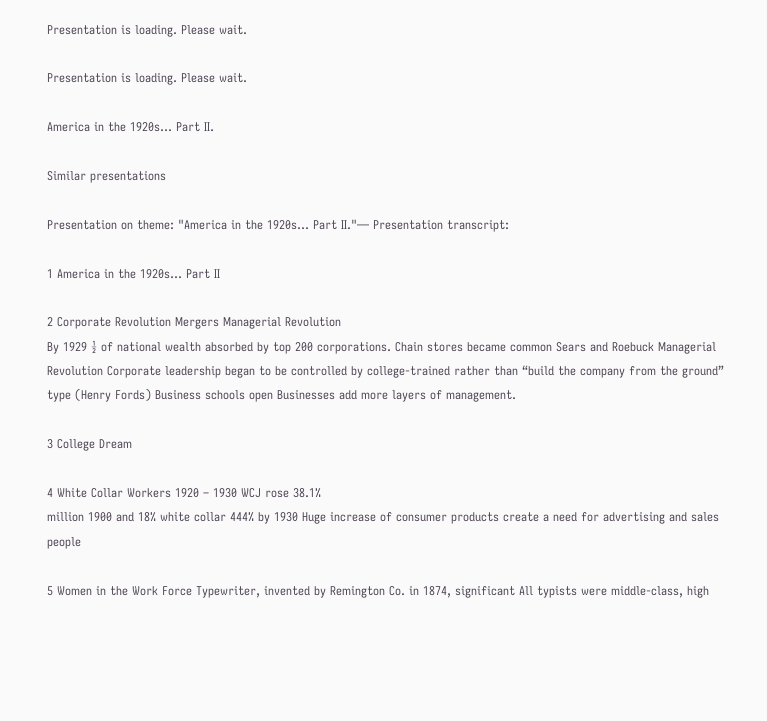Presentation is loading. Please wait.

Presentation is loading. Please wait.

America in the 1920s… Part II.

Similar presentations

Presentation on theme: "America in the 1920s… Part II."— Presentation transcript:

1 America in the 1920s… Part II

2 Corporate Revolution Mergers Managerial Revolution
By 1929 ½ of national wealth absorbed by top 200 corporations. Chain stores became common Sears and Roebuck Managerial Revolution Corporate leadership began to be controlled by college-trained rather than “build the company from the ground” type (Henry Fords) Business schools open Businesses add more layers of management.

3 College Dream

4 White Collar Workers 1920 – 1930 WCJ rose 38.1%
million 1900 and 18% white collar 444% by 1930 Huge increase of consumer products create a need for advertising and sales people

5 Women in the Work Force Typewriter, invented by Remington Co. in 1874, significant All typists were middle-class, high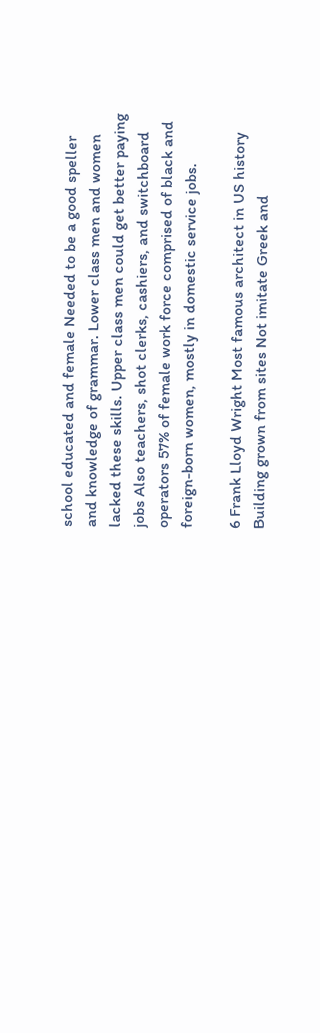school educated and female Needed to be a good speller and knowledge of grammar. Lower class men and women lacked these skills. Upper class men could get better paying jobs Also teachers, shot clerks, cashiers, and switchboard operators 57% of female work force comprised of black and foreign-born women, mostly in domestic service jobs.

6 Frank Lloyd Wright Most famous architect in US history
Building grown from sites Not imitate Greek and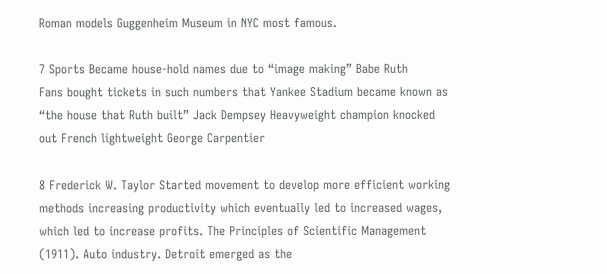Roman models Guggenheim Museum in NYC most famous.

7 Sports Became house-hold names due to “image making” Babe Ruth
Fans bought tickets in such numbers that Yankee Stadium became known as “the house that Ruth built” Jack Dempsey Heavyweight champion knocked out French lightweight George Carpentier

8 Frederick W. Taylor Started movement to develop more efficient working methods increasing productivity which eventually led to increased wages, which led to increase profits. The Principles of Scientific Management (1911). Auto industry. Detroit emerged as the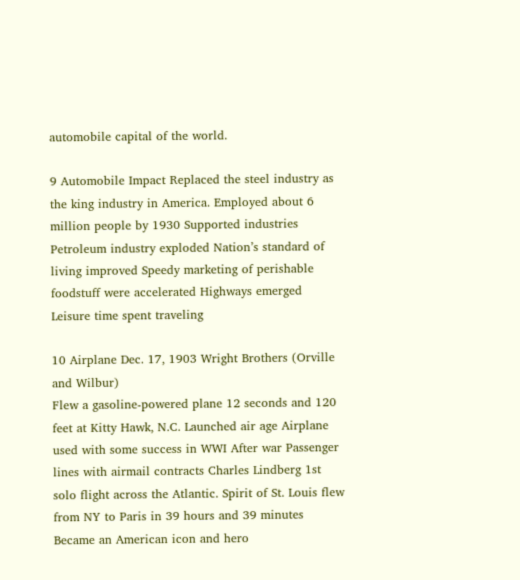automobile capital of the world.

9 Automobile Impact Replaced the steel industry as the king industry in America. Employed about 6 million people by 1930 Supported industries Petroleum industry exploded Nation’s standard of living improved Speedy marketing of perishable foodstuff were accelerated Highways emerged Leisure time spent traveling

10 Airplane Dec. 17, 1903 Wright Brothers (Orville and Wilbur)
Flew a gasoline-powered plane 12 seconds and 120 feet at Kitty Hawk, N.C. Launched air age Airplane used with some success in WWI After war Passenger lines with airmail contracts Charles Lindberg 1st solo flight across the Atlantic. Spirit of St. Louis flew from NY to Paris in 39 hours and 39 minutes Became an American icon and hero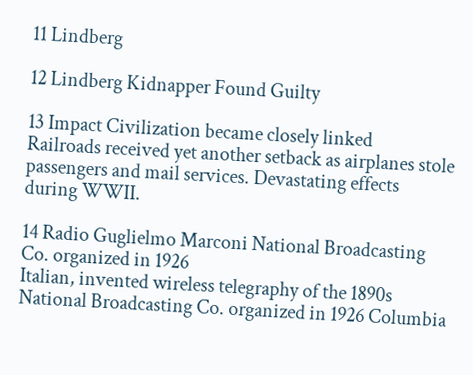11 Lindberg

12 Lindberg Kidnapper Found Guilty

13 Impact Civilization became closely linked
Railroads received yet another setback as airplanes stole passengers and mail services. Devastating effects during WWII.

14 Radio Guglielmo Marconi National Broadcasting Co. organized in 1926
Italian, invented wireless telegraphy of the 1890s National Broadcasting Co. organized in 1926 Columbia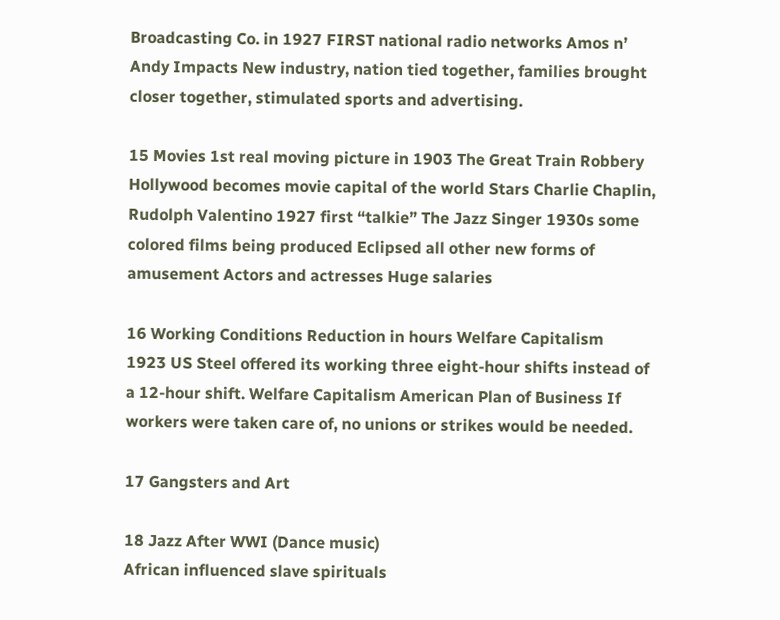Broadcasting Co. in 1927 FIRST national radio networks Amos n’ Andy Impacts New industry, nation tied together, families brought closer together, stimulated sports and advertising.

15 Movies 1st real moving picture in 1903 The Great Train Robbery
Hollywood becomes movie capital of the world Stars Charlie Chaplin, Rudolph Valentino 1927 first “talkie” The Jazz Singer 1930s some colored films being produced Eclipsed all other new forms of amusement Actors and actresses Huge salaries

16 Working Conditions Reduction in hours Welfare Capitalism
1923 US Steel offered its working three eight-hour shifts instead of a 12-hour shift. Welfare Capitalism American Plan of Business If workers were taken care of, no unions or strikes would be needed.

17 Gangsters and Art

18 Jazz After WWI (Dance music)
African influenced slave spirituals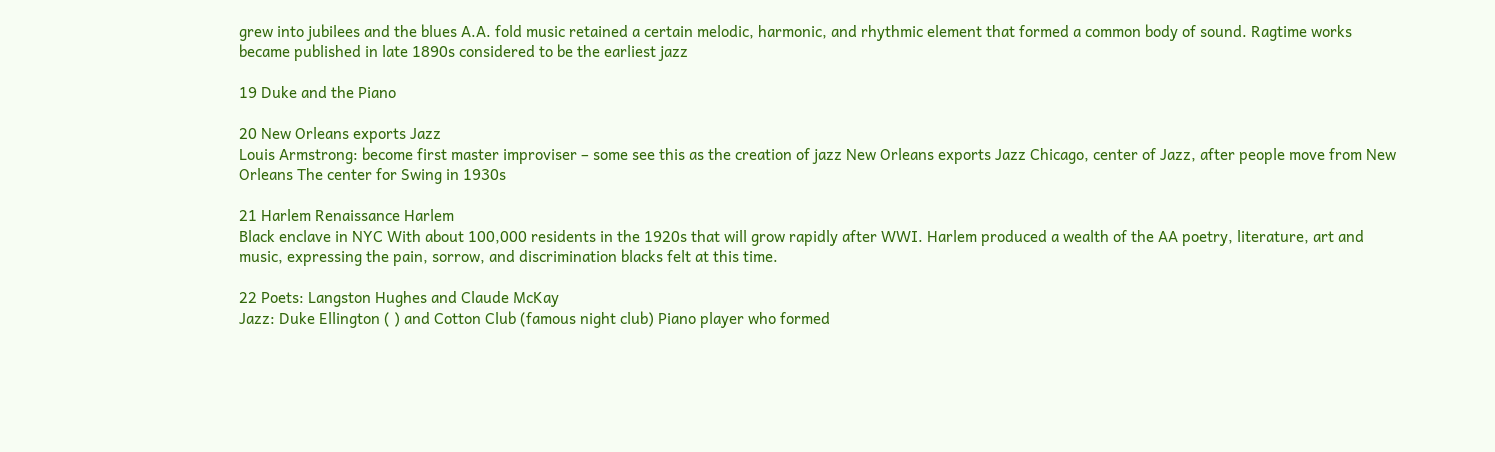grew into jubilees and the blues A.A. fold music retained a certain melodic, harmonic, and rhythmic element that formed a common body of sound. Ragtime works became published in late 1890s considered to be the earliest jazz

19 Duke and the Piano

20 New Orleans exports Jazz
Louis Armstrong: become first master improviser – some see this as the creation of jazz New Orleans exports Jazz Chicago, center of Jazz, after people move from New Orleans The center for Swing in 1930s

21 Harlem Renaissance Harlem
Black enclave in NYC With about 100,000 residents in the 1920s that will grow rapidly after WWI. Harlem produced a wealth of the AA poetry, literature, art and music, expressing the pain, sorrow, and discrimination blacks felt at this time.

22 Poets: Langston Hughes and Claude McKay
Jazz: Duke Ellington ( ) and Cotton Club (famous night club) Piano player who formed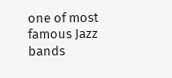one of most famous Jazz bands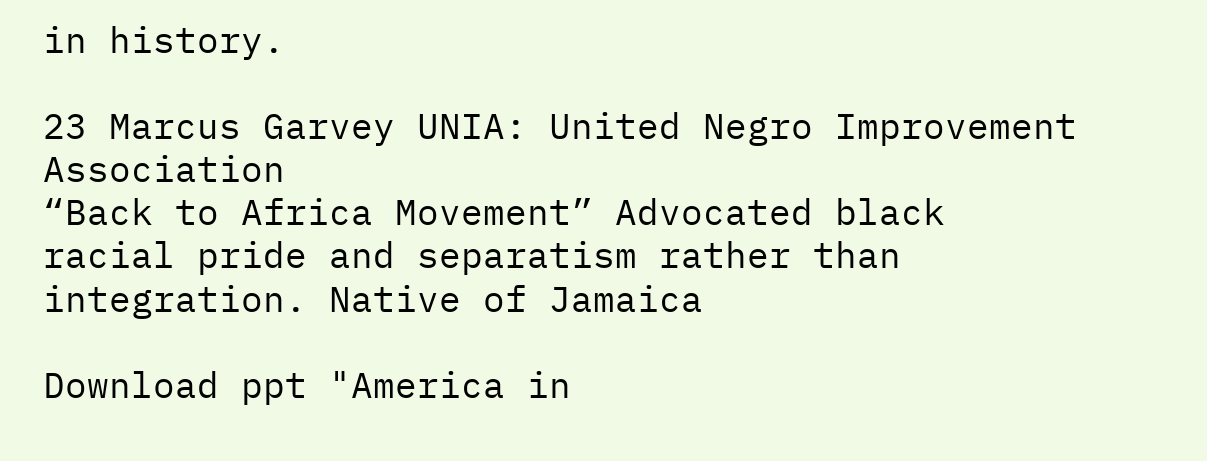in history.

23 Marcus Garvey UNIA: United Negro Improvement Association
“Back to Africa Movement” Advocated black racial pride and separatism rather than integration. Native of Jamaica

Download ppt "America in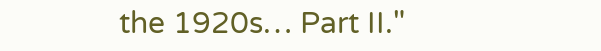the 1920s… Part II."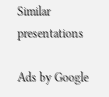Similar presentations

Ads by Google